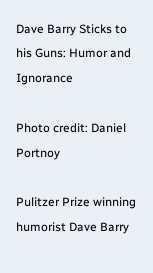Dave Barry Sticks to his Guns: Humor and Ignorance

Photo credit: Daniel Portnoy

Pulitzer Prize winning humorist Dave Barry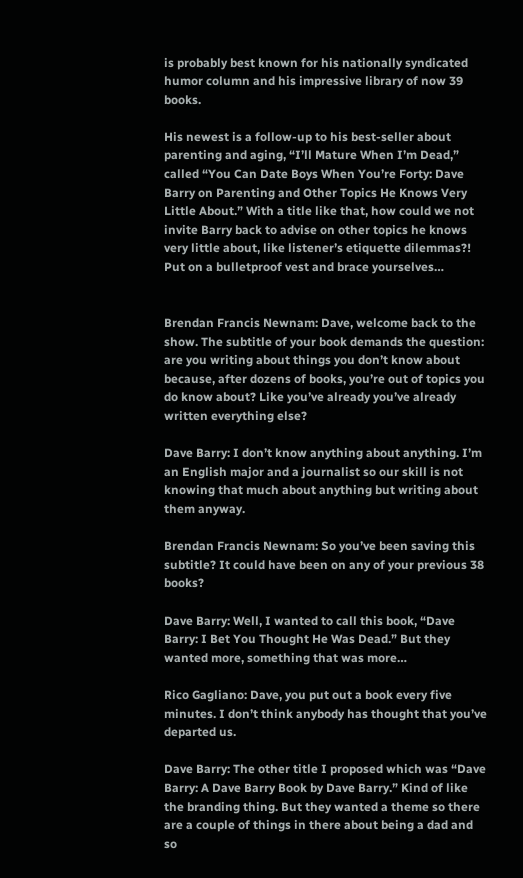is probably best known for his nationally syndicated humor column and his impressive library of now 39 books.

His newest is a follow-up to his best-seller about parenting and aging, “I’ll Mature When I’m Dead,” called “You Can Date Boys When You’re Forty: Dave Barry on Parenting and Other Topics He Knows Very Little About.” With a title like that, how could we not invite Barry back to advise on other topics he knows very little about, like listener’s etiquette dilemmas?!  Put on a bulletproof vest and brace yourselves…


Brendan Francis Newnam: Dave, welcome back to the show. The subtitle of your book demands the question: are you writing about things you don’t know about because, after dozens of books, you’re out of topics you do know about? Like you’ve already you’ve already written everything else?

Dave Barry: I don’t know anything about anything. I’m an English major and a journalist so our skill is not knowing that much about anything but writing about them anyway.

Brendan Francis Newnam: So you’ve been saving this subtitle? It could have been on any of your previous 38 books?

Dave Barry: Well, I wanted to call this book, “Dave Barry: I Bet You Thought He Was Dead.” But they wanted more, something that was more…

Rico Gagliano: Dave, you put out a book every five minutes. I don’t think anybody has thought that you’ve departed us.

Dave Barry: The other title I proposed which was “Dave Barry: A Dave Barry Book by Dave Barry.” Kind of like the branding thing. But they wanted a theme so there are a couple of things in there about being a dad and so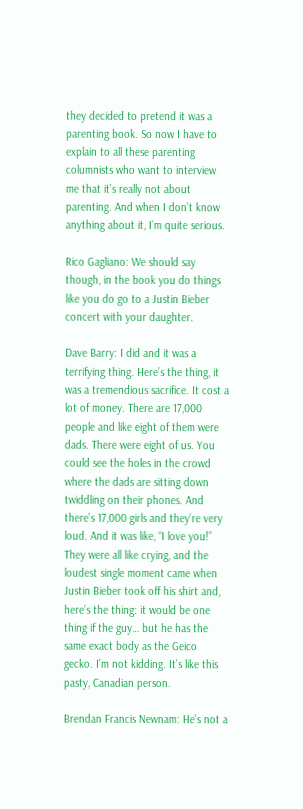they decided to pretend it was a parenting book. So now I have to explain to all these parenting columnists who want to interview me that it’s really not about parenting. And when I don’t know anything about it, I’m quite serious.

Rico Gagliano: We should say though, in the book you do things like you do go to a Justin Bieber concert with your daughter.

Dave Barry: I did and it was a terrifying thing. Here’s the thing, it was a tremendious sacrifice. It cost a lot of money. There are 17,000 people and like eight of them were dads. There were eight of us. You could see the holes in the crowd where the dads are sitting down twiddling on their phones. And there’s 17,000 girls and they’re very loud. And it was like, “I love you!” They were all like crying, and the loudest single moment came when Justin Bieber took off his shirt and, here’s the thing: it would be one thing if the guy… but he has the same exact body as the Geico gecko. I’m not kidding. It’s like this pasty, Canadian person.

Brendan Francis Newnam: He’s not a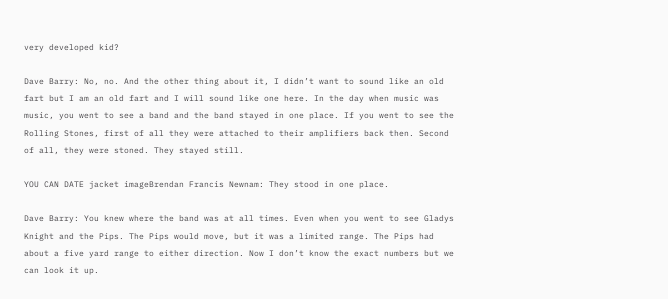very developed kid?

Dave Barry: No, no. And the other thing about it, I didn’t want to sound like an old fart but I am an old fart and I will sound like one here. In the day when music was music, you went to see a band and the band stayed in one place. If you went to see the Rolling Stones, first of all they were attached to their amplifiers back then. Second of all, they were stoned. They stayed still.

YOU CAN DATE jacket imageBrendan Francis Newnam: They stood in one place.

Dave Barry: You knew where the band was at all times. Even when you went to see Gladys Knight and the Pips. The Pips would move, but it was a limited range. The Pips had about a five yard range to either direction. Now I don’t know the exact numbers but we can look it up.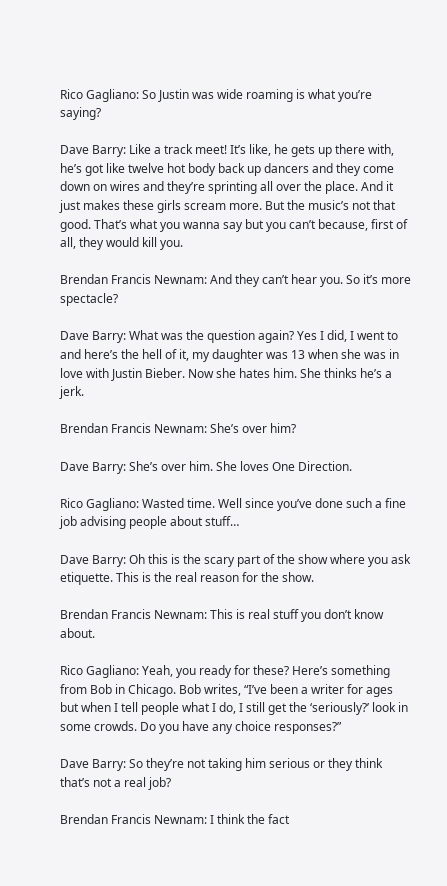Rico Gagliano: So Justin was wide roaming is what you’re saying?

Dave Barry: Like a track meet! It’s like, he gets up there with, he’s got like twelve hot body back up dancers and they come down on wires and they’re sprinting all over the place. And it just makes these girls scream more. But the music’s not that good. That’s what you wanna say but you can’t because, first of all, they would kill you.

Brendan Francis Newnam: And they can’t hear you. So it’s more spectacle?

Dave Barry: What was the question again? Yes I did, I went to and here’s the hell of it, my daughter was 13 when she was in love with Justin Bieber. Now she hates him. She thinks he’s a jerk.

Brendan Francis Newnam: She’s over him?

Dave Barry: She’s over him. She loves One Direction.

Rico Gagliano: Wasted time. Well since you’ve done such a fine job advising people about stuff…

Dave Barry: Oh this is the scary part of the show where you ask etiquette. This is the real reason for the show.

Brendan Francis Newnam: This is real stuff you don’t know about.

Rico Gagliano: Yeah, you ready for these? Here’s something from Bob in Chicago. Bob writes, “I’ve been a writer for ages but when I tell people what I do, I still get the ‘seriously?’ look in some crowds. Do you have any choice responses?”

Dave Barry: So they’re not taking him serious or they think that’s not a real job?

Brendan Francis Newnam: I think the fact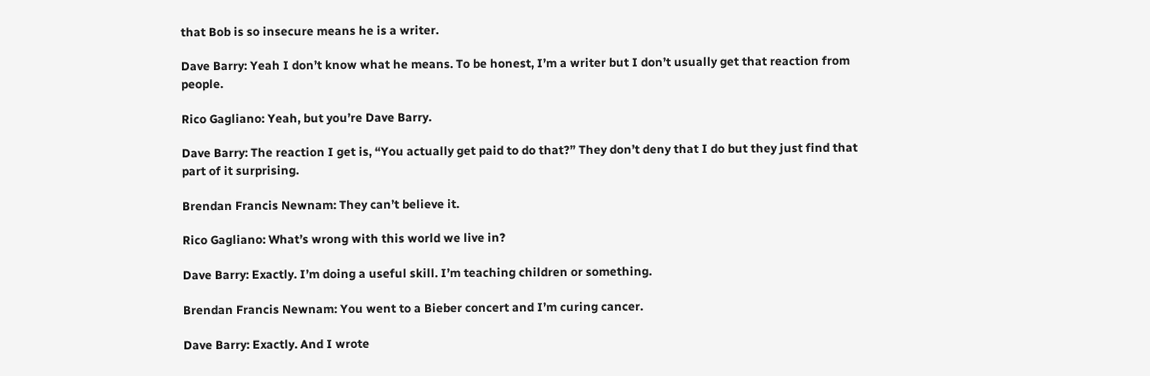that Bob is so insecure means he is a writer.

Dave Barry: Yeah I don’t know what he means. To be honest, I’m a writer but I don’t usually get that reaction from people.

Rico Gagliano: Yeah, but you’re Dave Barry.

Dave Barry: The reaction I get is, “You actually get paid to do that?” They don’t deny that I do but they just find that part of it surprising.

Brendan Francis Newnam: They can’t believe it.

Rico Gagliano: What’s wrong with this world we live in?

Dave Barry: Exactly. I’m doing a useful skill. I’m teaching children or something.

Brendan Francis Newnam: You went to a Bieber concert and I’m curing cancer.

Dave Barry: Exactly. And I wrote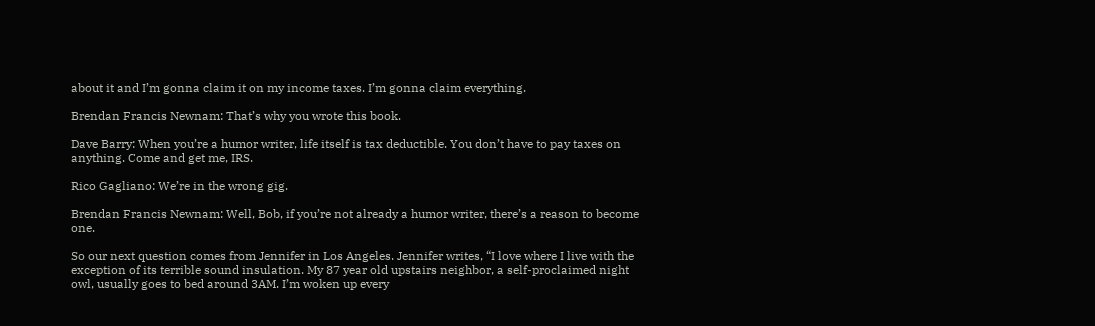about it and I’m gonna claim it on my income taxes. I’m gonna claim everything.

Brendan Francis Newnam: That’s why you wrote this book.

Dave Barry: When you’re a humor writer, life itself is tax deductible. You don’t have to pay taxes on anything. Come and get me, IRS.

Rico Gagliano: We’re in the wrong gig.

Brendan Francis Newnam: Well, Bob, if you’re not already a humor writer, there’s a reason to become one.

So our next question comes from Jennifer in Los Angeles. Jennifer writes, “I love where I live with the exception of its terrible sound insulation. My 87 year old upstairs neighbor, a self-proclaimed night owl, usually goes to bed around 3AM. I’m woken up every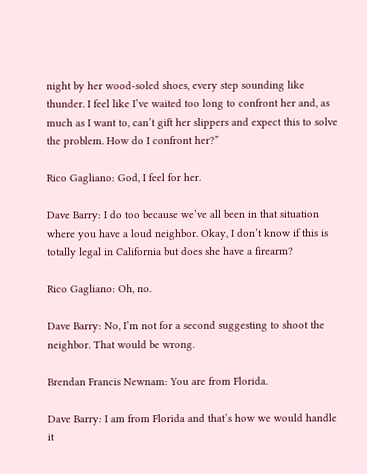night by her wood-soled shoes, every step sounding like thunder. I feel like I’ve waited too long to confront her and, as much as I want to, can’t gift her slippers and expect this to solve the problem. How do I confront her?”

Rico Gagliano: God, I feel for her.

Dave Barry: I do too because we’ve all been in that situation where you have a loud neighbor. Okay, I don’t know if this is totally legal in California but does she have a firearm?

Rico Gagliano: Oh, no.

Dave Barry: No, I’m not for a second suggesting to shoot the neighbor. That would be wrong.

Brendan Francis Newnam: You are from Florida.

Dave Barry: I am from Florida and that’s how we would handle it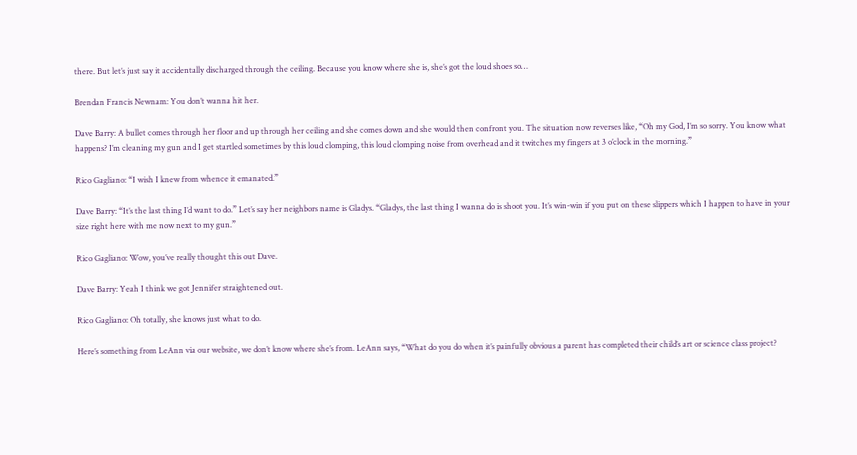there. But let’s just say it accidentally discharged through the ceiling. Because you know where she is, she’s got the loud shoes so…

Brendan Francis Newnam: You don’t wanna hit her.

Dave Barry: A bullet comes through her floor and up through her ceiling and she comes down and she would then confront you. The situation now reverses like, “Oh my God, I’m so sorry. You know what happens? I’m cleaning my gun and I get startled sometimes by this loud clomping, this loud clomping noise from overhead and it twitches my fingers at 3 o’clock in the morning.”

Rico Gagliano: “I wish I knew from whence it emanated.”

Dave Barry: “It’s the last thing I’d want to do.” Let’s say her neighbors name is Gladys. “Gladys, the last thing I wanna do is shoot you. It’s win-win if you put on these slippers which I happen to have in your size right here with me now next to my gun.”

Rico Gagliano: Wow, you’ve really thought this out Dave.

Dave Barry: Yeah I think we got Jennifer straightened out.

Rico Gagliano: Oh totally, she knows just what to do.

Here’s something from LeAnn via our website, we don’t know where she’s from. LeAnn says, “What do you do when it’s painfully obvious a parent has completed their child’s art or science class project?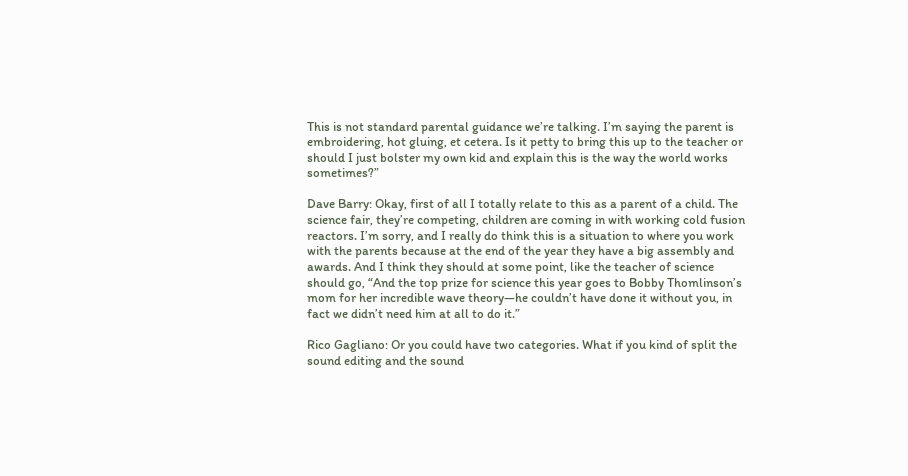This is not standard parental guidance we’re talking. I’m saying the parent is embroidering, hot gluing, et cetera. Is it petty to bring this up to the teacher or should I just bolster my own kid and explain this is the way the world works sometimes?”

Dave Barry: Okay, first of all I totally relate to this as a parent of a child. The science fair, they’re competing, children are coming in with working cold fusion reactors. I’m sorry, and I really do think this is a situation to where you work with the parents because at the end of the year they have a big assembly and awards. And I think they should at some point, like the teacher of science should go, “And the top prize for science this year goes to Bobby Thomlinson’s mom for her incredible wave theory—he couldn’t have done it without you, in fact we didn’t need him at all to do it.”

Rico Gagliano: Or you could have two categories. What if you kind of split the sound editing and the sound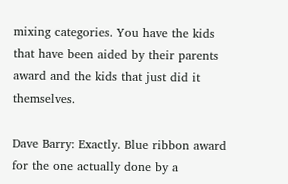mixing categories. You have the kids that have been aided by their parents award and the kids that just did it themselves.

Dave Barry: Exactly. Blue ribbon award for the one actually done by a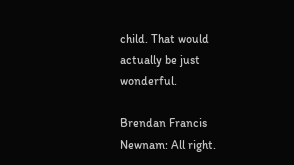child. That would actually be just wonderful.

Brendan Francis Newnam: All right.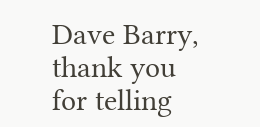Dave Barry, thank you for telling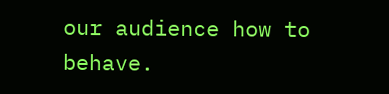our audience how to behave.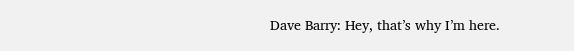Dave Barry: Hey, that’s why I’m here.